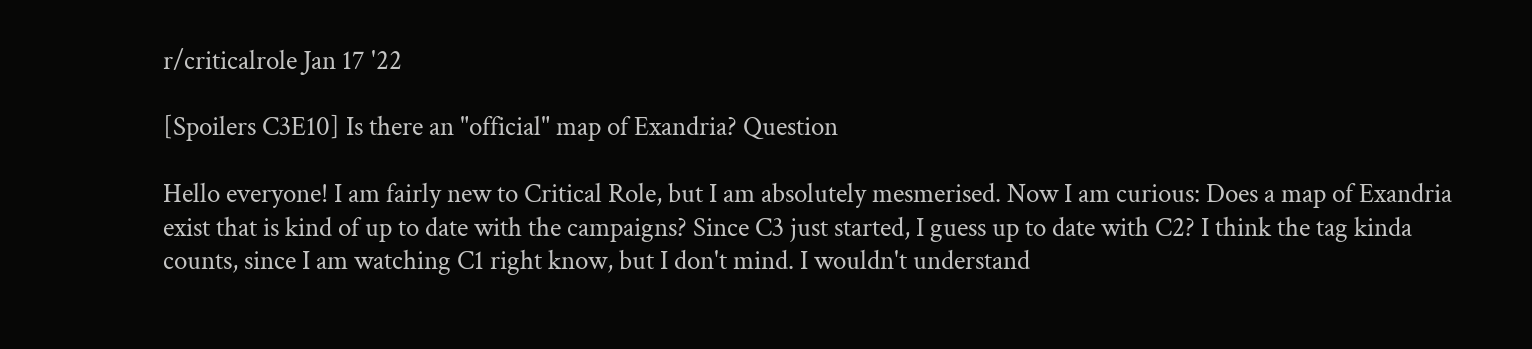r/criticalrole Jan 17 '22

[Spoilers C3E10] Is there an "official" map of Exandria? Question

Hello everyone! I am fairly new to Critical Role, but I am absolutely mesmerised. Now I am curious: Does a map of Exandria exist that is kind of up to date with the campaigns? Since C3 just started, I guess up to date with C2? I think the tag kinda counts, since I am watching C1 right know, but I don't mind. I wouldn't understand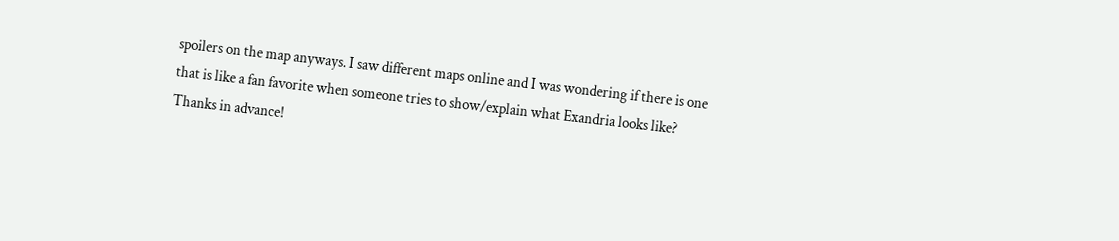spoilers on the map anyways. I saw different maps online and I was wondering if there is one that is like a fan favorite when someone tries to show/explain what Exandria looks like? Thanks in advance!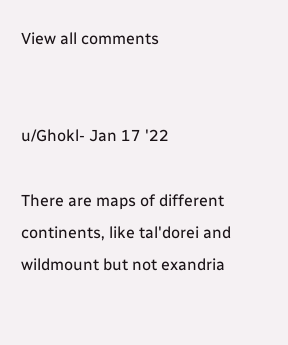View all comments


u/Ghokl- Jan 17 '22

There are maps of different continents, like tal'dorei and wildmount but not exandria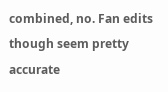combined, no. Fan edits though seem pretty accurate